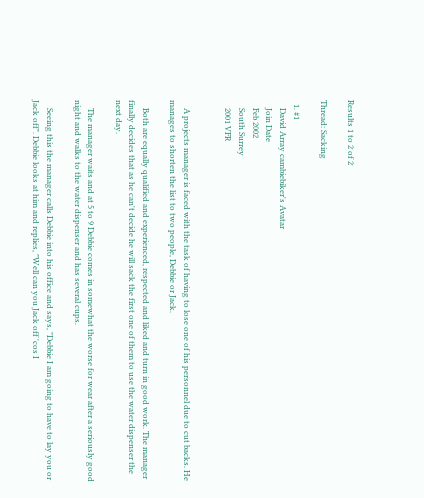Results 1 to 2 of 2

Thread: Sacking

  1. #1
    David Array cambiebiker's Avatar
    Join Date
    Feb 2002
    South Surrey
    2001 VFR


    A projects manager is faced with the task of having to lose one of his personnel due to cut backs. He manages to shorten the list to two people, Debbie or Jack.

    Both are equally qualified and experienced, respected and liked and turn in good work. The manager finally decides that as he can't decide he will sack the first one of them to use the water dispenser the next day.

    The manager waits and at 5 to 9 Debbie comes in somewhat the worse for wear after a seriously good night and walks to the water dispenser and has several cups.

    Seeing this the manager calls Debbie into his office and says, "Debbie I am going to have to lay you or Jack off". Debbie looks at him and replies, "Well can you Jack off 'cos I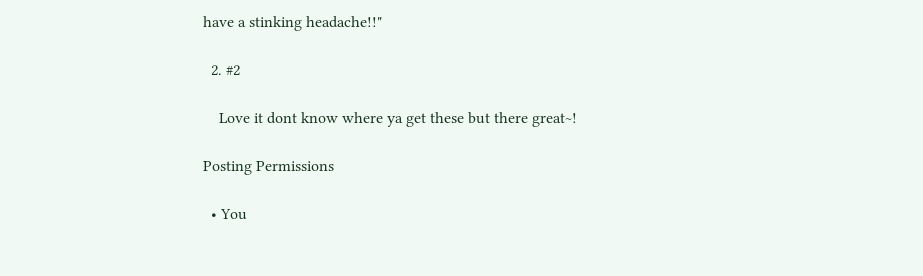have a stinking headache!!"

  2. #2

    Love it dont know where ya get these but there great~!

Posting Permissions

  • You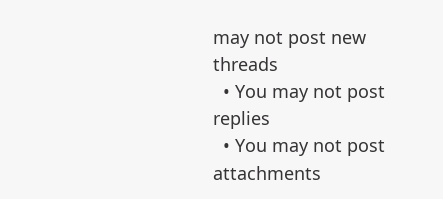may not post new threads
  • You may not post replies
  • You may not post attachments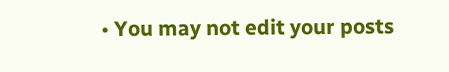• You may not edit your posts